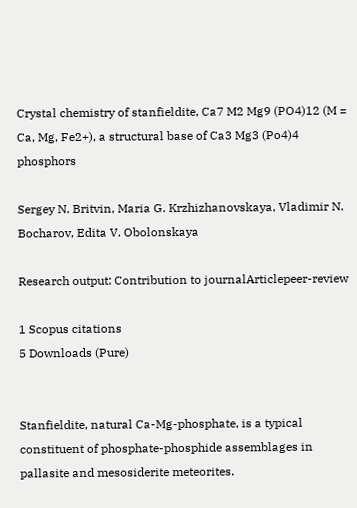Crystal chemistry of stanfieldite, Ca7 M2 Mg9 (PO4)12 (M = Ca, Mg, Fe2+), a structural base of Ca3 Mg3 (Po4)4 phosphors

Sergey N. Britvin, Maria G. Krzhizhanovskaya, Vladimir N. Bocharov, Edita V. Obolonskaya

Research output: Contribution to journalArticlepeer-review

1 Scopus citations
5 Downloads (Pure)


Stanfieldite, natural Ca-Mg-phosphate, is a typical constituent of phosphate-phosphide assemblages in pallasite and mesosiderite meteorites.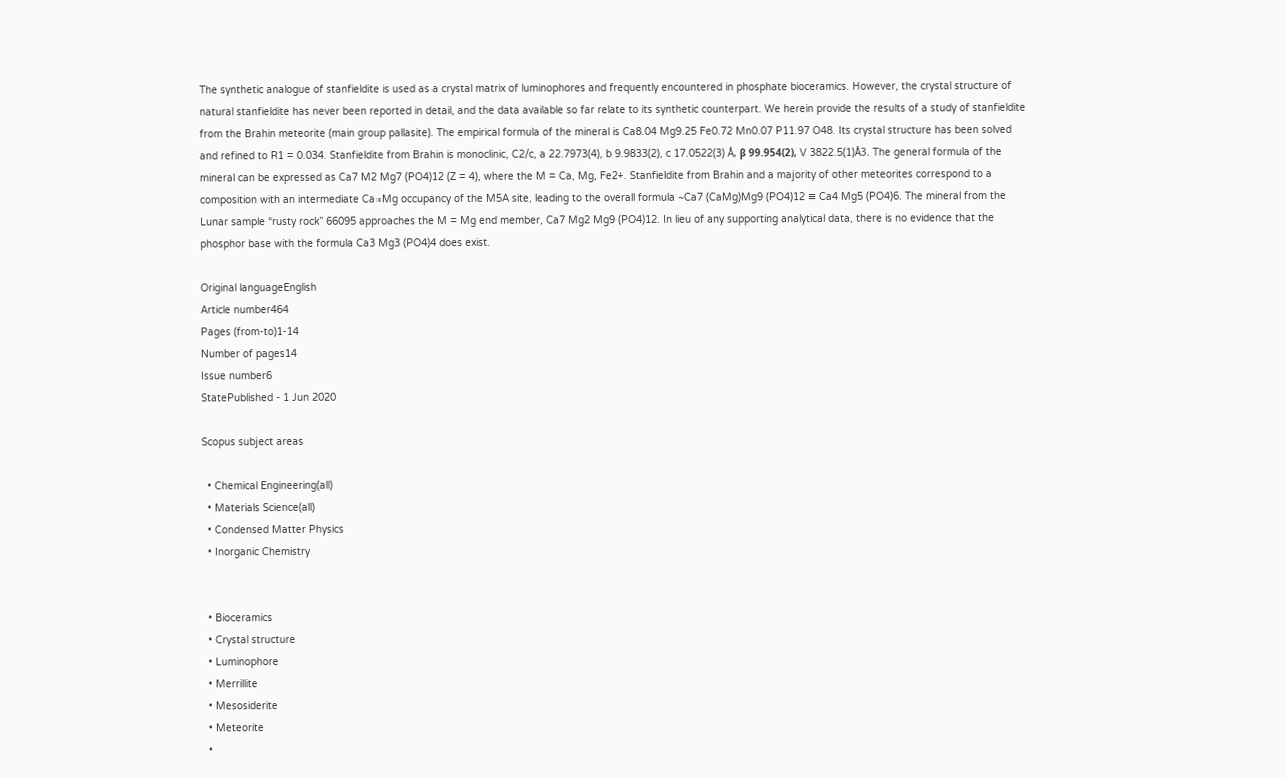The synthetic analogue of stanfieldite is used as a crystal matrix of luminophores and frequently encountered in phosphate bioceramics. However, the crystal structure of natural stanfieldite has never been reported in detail, and the data available so far relate to its synthetic counterpart. We herein provide the results of a study of stanfieldite from the Brahin meteorite (main group pallasite). The empirical formula of the mineral is Ca8.04 Mg9.25 Fe0.72 Mn0.07 P11.97 O48. Its crystal structure has been solved and refined to R1 = 0.034. Stanfieldite from Brahin is monoclinic, C2/c, a 22.7973(4), b 9.9833(2), c 17.0522(3) Å, β 99.954(2), V 3822.5(1)Å3. The general formula of the mineral can be expressed as Ca7 M2 Mg7 (PO4)12 (Z = 4), where the M = Ca, Mg, Fe2+. Stanfieldite from Brahin and a majority of other meteorites correspond to a composition with an intermediate Ca≈Mg occupancy of the M5A site, leading to the overall formula ~Ca7 (CaMg)Mg9 (PO4)12 ≡ Ca4 Mg5 (PO4)6. The mineral from the Lunar sample “rusty rock” 66095 approaches the M = Mg end member, Ca7 Mg2 Mg9 (PO4)12. In lieu of any supporting analytical data, there is no evidence that the phosphor base with the formula Ca3 Mg3 (PO4)4 does exist.

Original languageEnglish
Article number464
Pages (from-to)1-14
Number of pages14
Issue number6
StatePublished - 1 Jun 2020

Scopus subject areas

  • Chemical Engineering(all)
  • Materials Science(all)
  • Condensed Matter Physics
  • Inorganic Chemistry


  • Bioceramics
  • Crystal structure
  • Luminophore
  • Merrillite
  • Mesosiderite
  • Meteorite
  •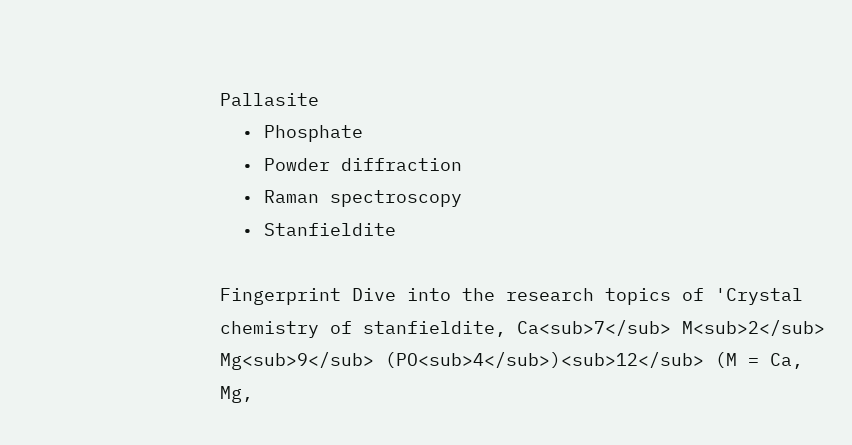Pallasite
  • Phosphate
  • Powder diffraction
  • Raman spectroscopy
  • Stanfieldite

Fingerprint Dive into the research topics of 'Crystal chemistry of stanfieldite, Ca<sub>7</sub> M<sub>2</sub> Mg<sub>9</sub> (PO<sub>4</sub>)<sub>12</sub> (M = Ca, Mg,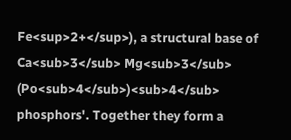Fe<sup>2+</sup>), a structural base of Ca<sub>3</sub> Mg<sub>3</sub> (Po<sub>4</sub>)<sub>4</sub> phosphors'. Together they form a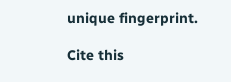unique fingerprint.

Cite this